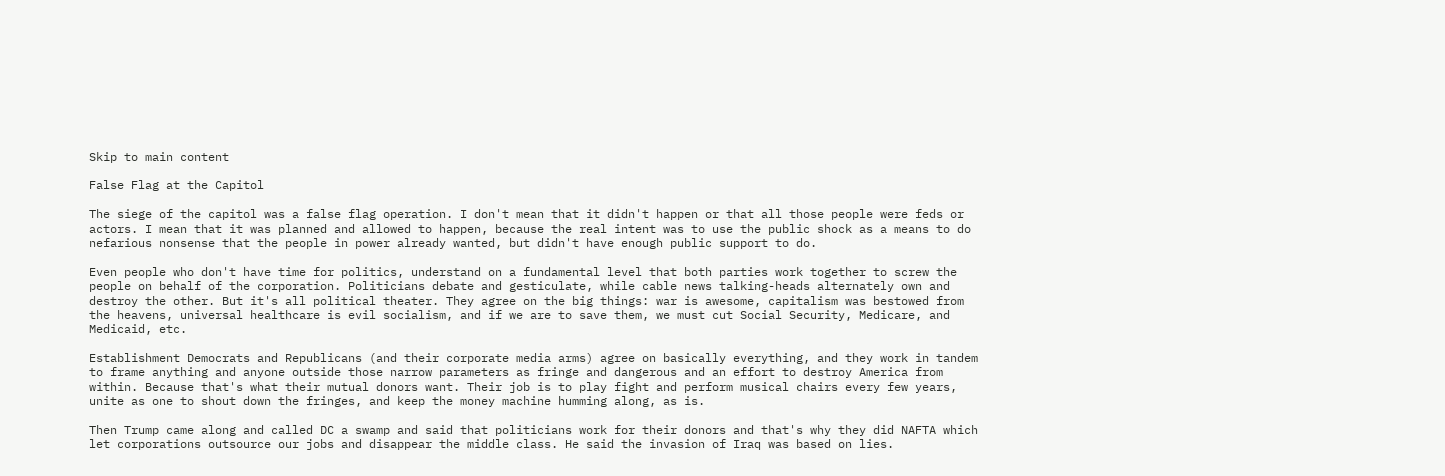Skip to main content

False Flag at the Capitol

The siege of the capitol was a false flag operation. I don't mean that it didn't happen or that all those people were feds or actors. I mean that it was planned and allowed to happen, because the real intent was to use the public shock as a means to do nefarious nonsense that the people in power already wanted, but didn't have enough public support to do.

Even people who don't have time for politics, understand on a fundamental level that both parties work together to screw the people on behalf of the corporation. Politicians debate and gesticulate, while cable news talking-heads alternately own and destroy the other. But it's all political theater. They agree on the big things: war is awesome, capitalism was bestowed from the heavens, universal healthcare is evil socialism, and if we are to save them, we must cut Social Security, Medicare, and Medicaid, etc.

Establishment Democrats and Republicans (and their corporate media arms) agree on basically everything, and they work in tandem to frame anything and anyone outside those narrow parameters as fringe and dangerous and an effort to destroy America from within. Because that's what their mutual donors want. Their job is to play fight and perform musical chairs every few years, unite as one to shout down the fringes, and keep the money machine humming along, as is.

Then Trump came along and called DC a swamp and said that politicians work for their donors and that's why they did NAFTA which let corporations outsource our jobs and disappear the middle class. He said the invasion of Iraq was based on lies.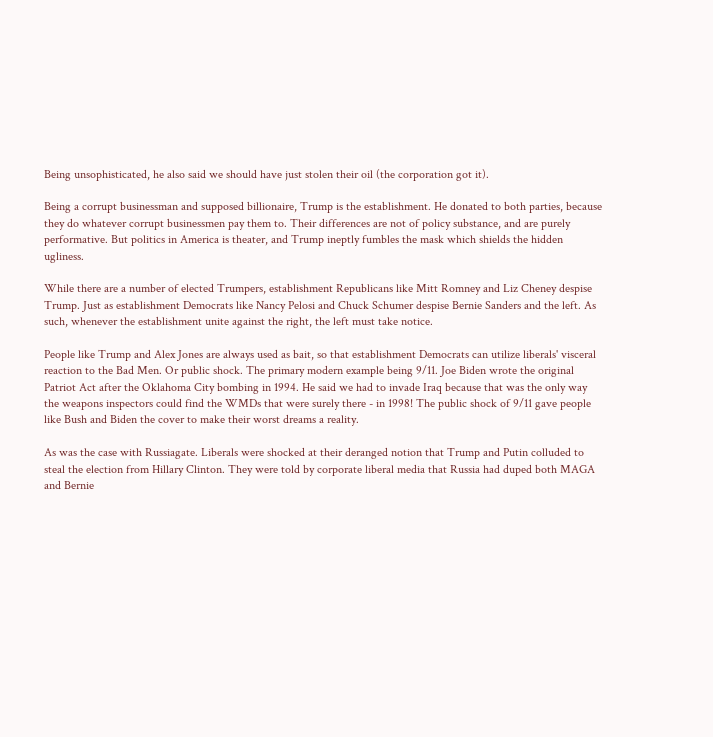Being unsophisticated, he also said we should have just stolen their oil (the corporation got it).

Being a corrupt businessman and supposed billionaire, Trump is the establishment. He donated to both parties, because they do whatever corrupt businessmen pay them to. Their differences are not of policy substance, and are purely performative. But politics in America is theater, and Trump ineptly fumbles the mask which shields the hidden ugliness.

While there are a number of elected Trumpers, establishment Republicans like Mitt Romney and Liz Cheney despise Trump. Just as establishment Democrats like Nancy Pelosi and Chuck Schumer despise Bernie Sanders and the left. As such, whenever the establishment unite against the right, the left must take notice.

People like Trump and Alex Jones are always used as bait, so that establishment Democrats can utilize liberals' visceral reaction to the Bad Men. Or public shock. The primary modern example being 9/11. Joe Biden wrote the original Patriot Act after the Oklahoma City bombing in 1994. He said we had to invade Iraq because that was the only way the weapons inspectors could find the WMDs that were surely there - in 1998! The public shock of 9/11 gave people like Bush and Biden the cover to make their worst dreams a reality.

As was the case with Russiagate. Liberals were shocked at their deranged notion that Trump and Putin colluded to steal the election from Hillary Clinton. They were told by corporate liberal media that Russia had duped both MAGA and Bernie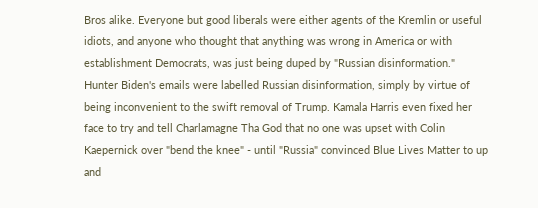Bros alike. Everyone but good liberals were either agents of the Kremlin or useful idiots, and anyone who thought that anything was wrong in America or with establishment Democrats, was just being duped by "Russian disinformation." Hunter Biden's emails were labelled Russian disinformation, simply by virtue of being inconvenient to the swift removal of Trump. Kamala Harris even fixed her face to try and tell Charlamagne Tha God that no one was upset with Colin Kaepernick over "bend the knee" - until "Russia" convinced Blue Lives Matter to up and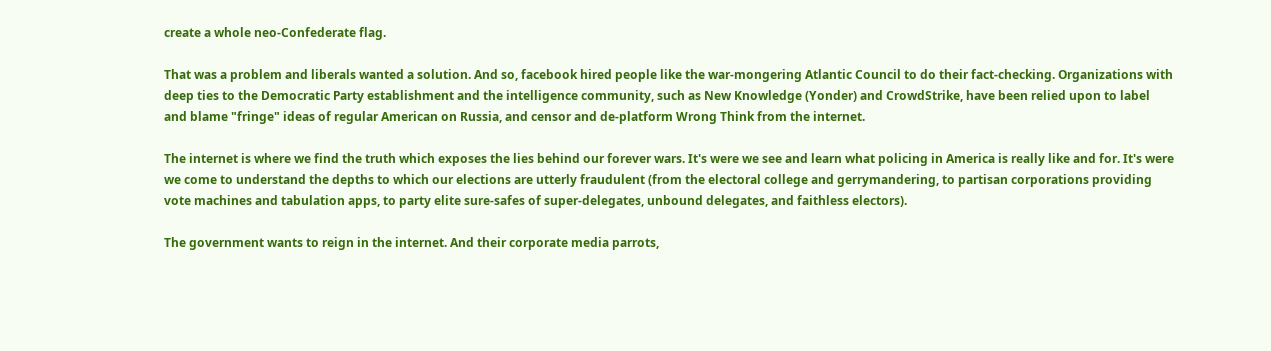create a whole neo-Confederate flag.

That was a problem and liberals wanted a solution. And so, facebook hired people like the war-mongering Atlantic Council to do their fact-checking. Organizations with deep ties to the Democratic Party establishment and the intelligence community, such as New Knowledge (Yonder) and CrowdStrike, have been relied upon to label and blame "fringe" ideas of regular American on Russia, and censor and de-platform Wrong Think from the internet.

The internet is where we find the truth which exposes the lies behind our forever wars. It's were we see and learn what policing in America is really like and for. It's were we come to understand the depths to which our elections are utterly fraudulent (from the electoral college and gerrymandering, to partisan corporations providing vote machines and tabulation apps, to party elite sure-safes of super-delegates, unbound delegates, and faithless electors).

The government wants to reign in the internet. And their corporate media parrots,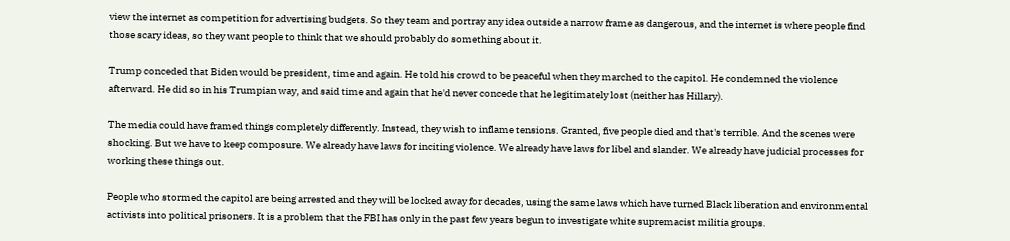view the internet as competition for advertising budgets. So they team and portray any idea outside a narrow frame as dangerous, and the internet is where people find those scary ideas, so they want people to think that we should probably do something about it.

Trump conceded that Biden would be president, time and again. He told his crowd to be peaceful when they marched to the capitol. He condemned the violence afterward. He did so in his Trumpian way, and said time and again that he'd never concede that he legitimately lost (neither has Hillary).

The media could have framed things completely differently. Instead, they wish to inflame tensions. Granted, five people died and that's terrible. And the scenes were shocking. But we have to keep composure. We already have laws for inciting violence. We already have laws for libel and slander. We already have judicial processes for working these things out.

People who stormed the capitol are being arrested and they will be locked away for decades, using the same laws which have turned Black liberation and environmental activists into political prisoners. It is a problem that the FBI has only in the past few years begun to investigate white supremacist militia groups.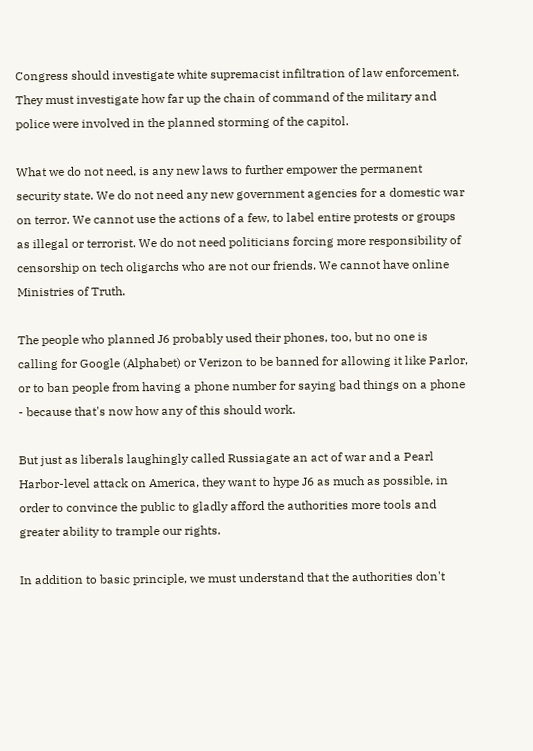Congress should investigate white supremacist infiltration of law enforcement. They must investigate how far up the chain of command of the military and police were involved in the planned storming of the capitol.

What we do not need, is any new laws to further empower the permanent security state. We do not need any new government agencies for a domestic war on terror. We cannot use the actions of a few, to label entire protests or groups as illegal or terrorist. We do not need politicians forcing more responsibility of censorship on tech oligarchs who are not our friends. We cannot have online Ministries of Truth.

The people who planned J6 probably used their phones, too, but no one is calling for Google (Alphabet) or Verizon to be banned for allowing it like Parlor, or to ban people from having a phone number for saying bad things on a phone - because that's now how any of this should work.

But just as liberals laughingly called Russiagate an act of war and a Pearl Harbor-level attack on America, they want to hype J6 as much as possible, in order to convince the public to gladly afford the authorities more tools and greater ability to trample our rights.

In addition to basic principle, we must understand that the authorities don't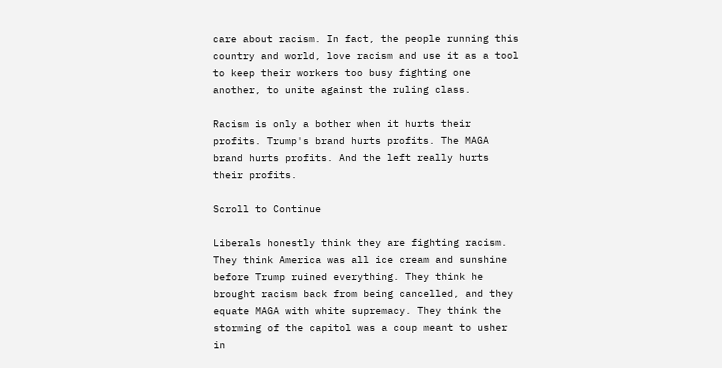care about racism. In fact, the people running this country and world, love racism and use it as a tool to keep their workers too busy fighting one another, to unite against the ruling class.

Racism is only a bother when it hurts their profits. Trump's brand hurts profits. The MAGA brand hurts profits. And the left really hurts their profits.

Scroll to Continue

Liberals honestly think they are fighting racism. They think America was all ice cream and sunshine before Trump ruined everything. They think he brought racism back from being cancelled, and they equate MAGA with white supremacy. They think the storming of the capitol was a coup meant to usher in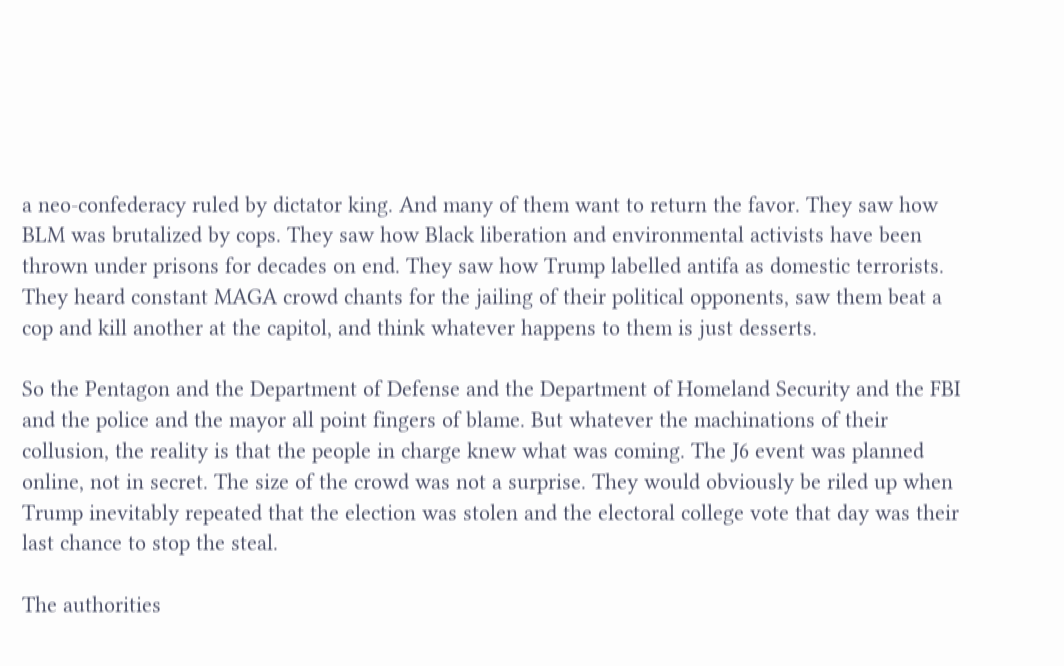a neo-confederacy ruled by dictator king. And many of them want to return the favor. They saw how BLM was brutalized by cops. They saw how Black liberation and environmental activists have been thrown under prisons for decades on end. They saw how Trump labelled antifa as domestic terrorists. They heard constant MAGA crowd chants for the jailing of their political opponents, saw them beat a cop and kill another at the capitol, and think whatever happens to them is just desserts.

So the Pentagon and the Department of Defense and the Department of Homeland Security and the FBI and the police and the mayor all point fingers of blame. But whatever the machinations of their collusion, the reality is that the people in charge knew what was coming. The J6 event was planned online, not in secret. The size of the crowd was not a surprise. They would obviously be riled up when Trump inevitably repeated that the election was stolen and the electoral college vote that day was their last chance to stop the steal.

The authorities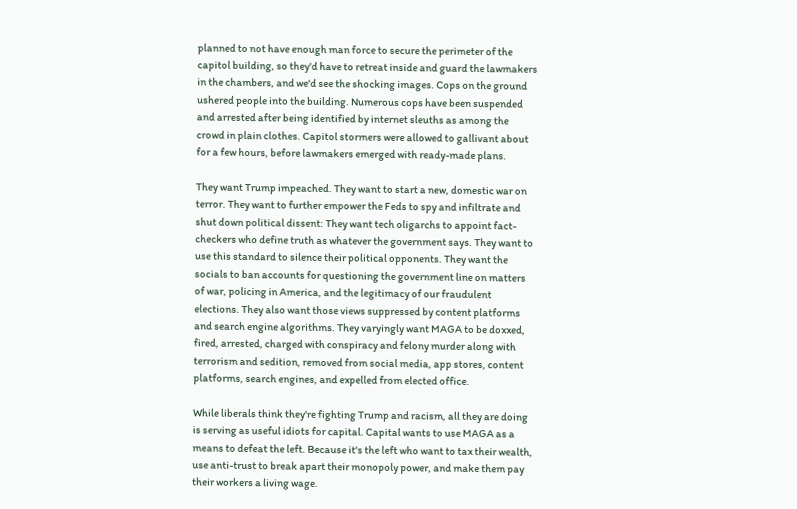planned to not have enough man force to secure the perimeter of the capitol building, so they'd have to retreat inside and guard the lawmakers in the chambers, and we'd see the shocking images. Cops on the ground ushered people into the building. Numerous cops have been suspended and arrested after being identified by internet sleuths as among the crowd in plain clothes. Capitol stormers were allowed to gallivant about for a few hours, before lawmakers emerged with ready-made plans.

They want Trump impeached. They want to start a new, domestic war on terror. They want to further empower the Feds to spy and infiltrate and shut down political dissent: They want tech oligarchs to appoint fact-checkers who define truth as whatever the government says. They want to use this standard to silence their political opponents. They want the socials to ban accounts for questioning the government line on matters of war, policing in America, and the legitimacy of our fraudulent elections. They also want those views suppressed by content platforms and search engine algorithms. They varyingly want MAGA to be doxxed, fired, arrested, charged with conspiracy and felony murder along with terrorism and sedition, removed from social media, app stores, content platforms, search engines, and expelled from elected office.

While liberals think they're fighting Trump and racism, all they are doing is serving as useful idiots for capital. Capital wants to use MAGA as a means to defeat the left. Because it's the left who want to tax their wealth, use anti-trust to break apart their monopoly power, and make them pay their workers a living wage.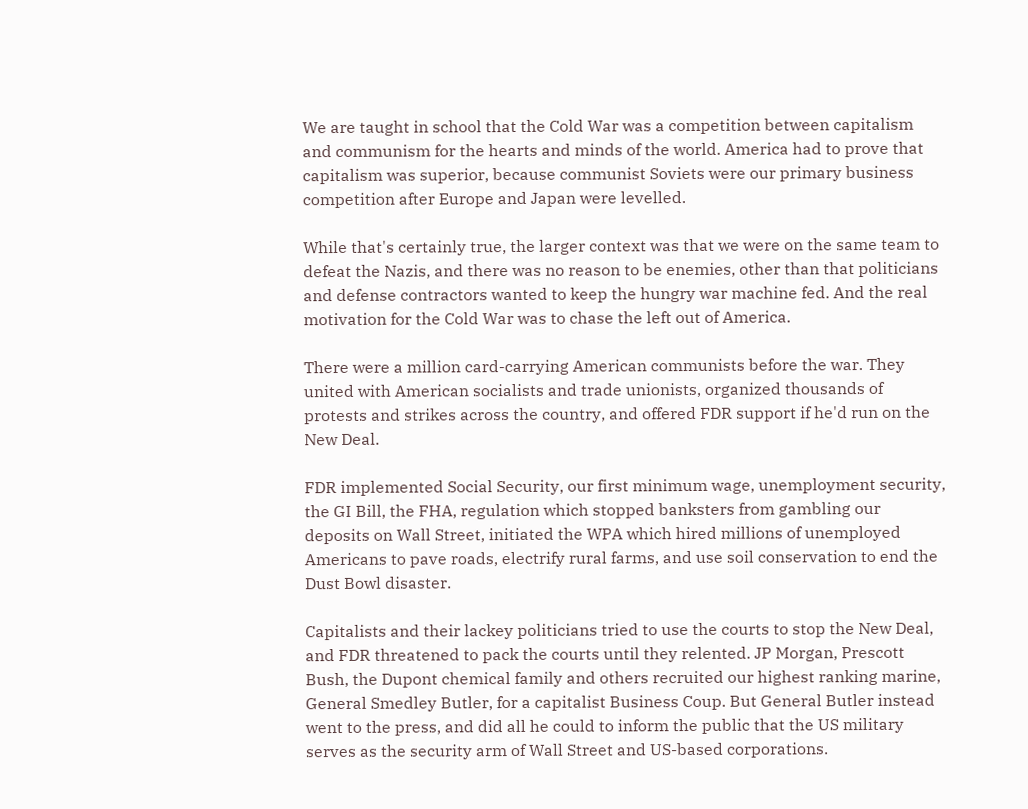We are taught in school that the Cold War was a competition between capitalism and communism for the hearts and minds of the world. America had to prove that capitalism was superior, because communist Soviets were our primary business competition after Europe and Japan were levelled.

While that's certainly true, the larger context was that we were on the same team to defeat the Nazis, and there was no reason to be enemies, other than that politicians and defense contractors wanted to keep the hungry war machine fed. And the real motivation for the Cold War was to chase the left out of America.

There were a million card-carrying American communists before the war. They united with American socialists and trade unionists, organized thousands of protests and strikes across the country, and offered FDR support if he'd run on the New Deal.

FDR implemented Social Security, our first minimum wage, unemployment security, the GI Bill, the FHA, regulation which stopped banksters from gambling our deposits on Wall Street, initiated the WPA which hired millions of unemployed Americans to pave roads, electrify rural farms, and use soil conservation to end the Dust Bowl disaster.

Capitalists and their lackey politicians tried to use the courts to stop the New Deal, and FDR threatened to pack the courts until they relented. JP Morgan, Prescott Bush, the Dupont chemical family and others recruited our highest ranking marine, General Smedley Butler, for a capitalist Business Coup. But General Butler instead went to the press, and did all he could to inform the public that the US military serves as the security arm of Wall Street and US-based corporations.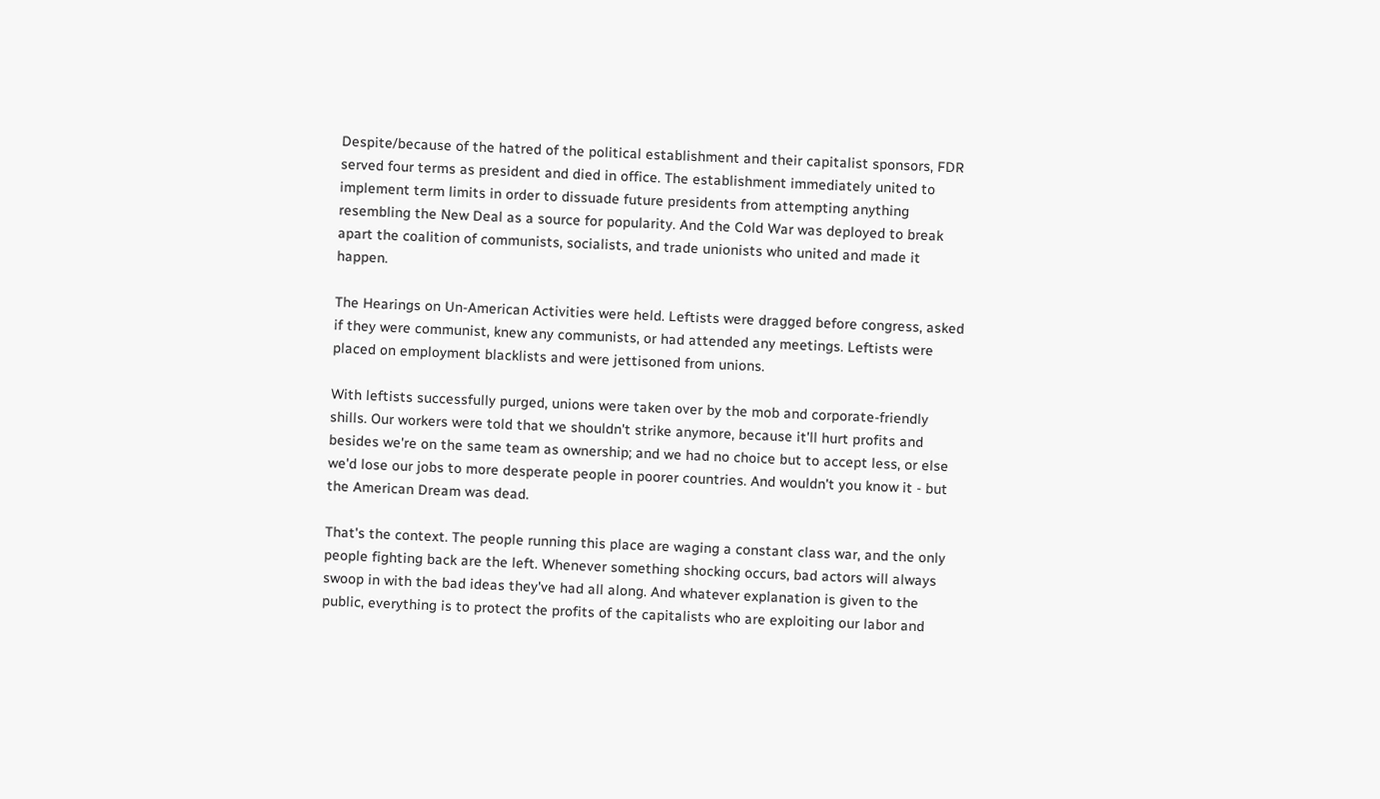Despite/because of the hatred of the political establishment and their capitalist sponsors, FDR served four terms as president and died in office. The establishment immediately united to implement term limits in order to dissuade future presidents from attempting anything resembling the New Deal as a source for popularity. And the Cold War was deployed to break apart the coalition of communists, socialists, and trade unionists who united and made it happen.

The Hearings on Un-American Activities were held. Leftists were dragged before congress, asked if they were communist, knew any communists, or had attended any meetings. Leftists were placed on employment blacklists and were jettisoned from unions.

With leftists successfully purged, unions were taken over by the mob and corporate-friendly shills. Our workers were told that we shouldn't strike anymore, because it'll hurt profits and besides we're on the same team as ownership; and we had no choice but to accept less, or else we'd lose our jobs to more desperate people in poorer countries. And wouldn't you know it - but the American Dream was dead.

That's the context. The people running this place are waging a constant class war, and the only people fighting back are the left. Whenever something shocking occurs, bad actors will always swoop in with the bad ideas they've had all along. And whatever explanation is given to the public, everything is to protect the profits of the capitalists who are exploiting our labor and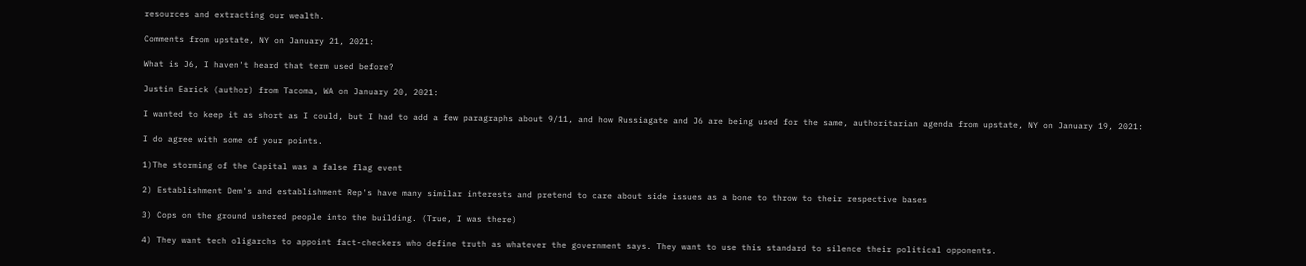resources and extracting our wealth.

Comments from upstate, NY on January 21, 2021:

What is J6, I haven't heard that term used before?

Justin Earick (author) from Tacoma, WA on January 20, 2021:

I wanted to keep it as short as I could, but I had to add a few paragraphs about 9/11, and how Russiagate and J6 are being used for the same, authoritarian agenda from upstate, NY on January 19, 2021:

I do agree with some of your points.

1)The storming of the Capital was a false flag event

2) Establishment Dem's and establishment Rep's have many similar interests and pretend to care about side issues as a bone to throw to their respective bases

3) Cops on the ground ushered people into the building. (True, I was there)

4) They want tech oligarchs to appoint fact-checkers who define truth as whatever the government says. They want to use this standard to silence their political opponents.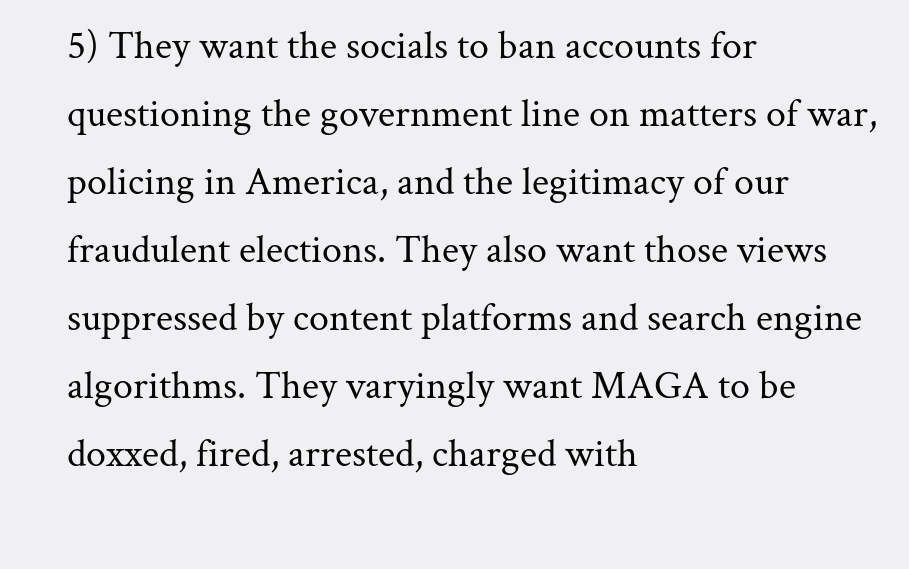5) They want the socials to ban accounts for questioning the government line on matters of war, policing in America, and the legitimacy of our fraudulent elections. They also want those views suppressed by content platforms and search engine algorithms. They varyingly want MAGA to be doxxed, fired, arrested, charged with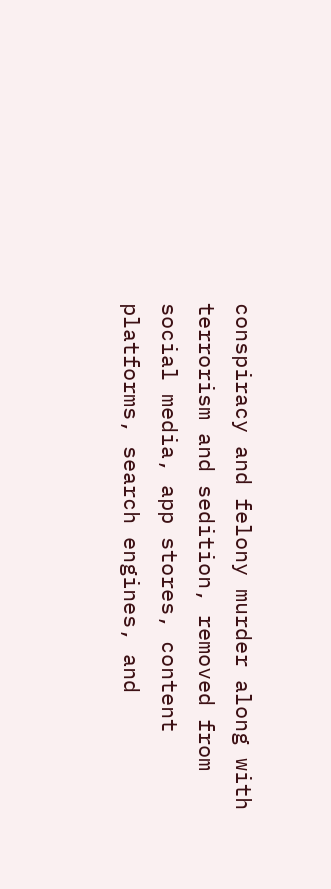conspiracy and felony murder along with terrorism and sedition, removed from social media, app stores, content platforms, search engines, and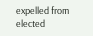expelled from elected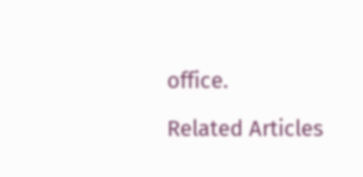office.

Related Articles